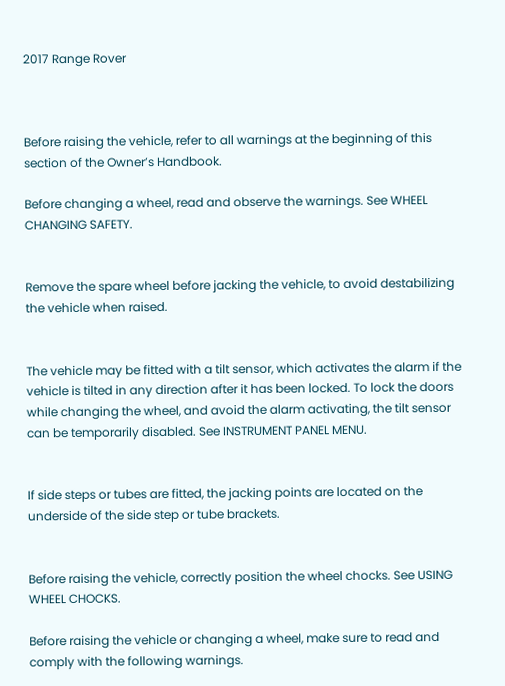2017 Range Rover



Before raising the vehicle, refer to all warnings at the beginning of this section of the Owner’s Handbook.

Before changing a wheel, read and observe the warnings. See WHEEL CHANGING SAFETY.


Remove the spare wheel before jacking the vehicle, to avoid destabilizing the vehicle when raised.


The vehicle may be fitted with a tilt sensor, which activates the alarm if the vehicle is tilted in any direction after it has been locked. To lock the doors while changing the wheel, and avoid the alarm activating, the tilt sensor can be temporarily disabled. See INSTRUMENT PANEL MENU.


If side steps or tubes are fitted, the jacking points are located on the underside of the side step or tube brackets.


Before raising the vehicle, correctly position the wheel chocks. See USING WHEEL CHOCKS.

Before raising the vehicle or changing a wheel, make sure to read and comply with the following warnings.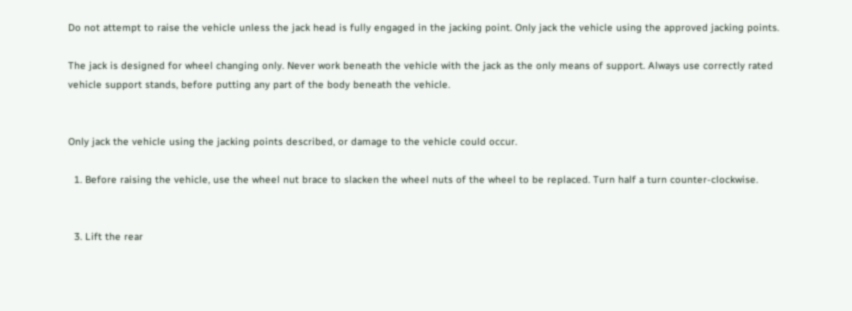Do not attempt to raise the vehicle unless the jack head is fully engaged in the jacking point. Only jack the vehicle using the approved jacking points.

The jack is designed for wheel changing only. Never work beneath the vehicle with the jack as the only means of support. Always use correctly rated vehicle support stands, before putting any part of the body beneath the vehicle.


Only jack the vehicle using the jacking points described, or damage to the vehicle could occur.

  1. Before raising the vehicle, use the wheel nut brace to slacken the wheel nuts of the wheel to be replaced. Turn half a turn counter-clockwise.


  3. Lift the rear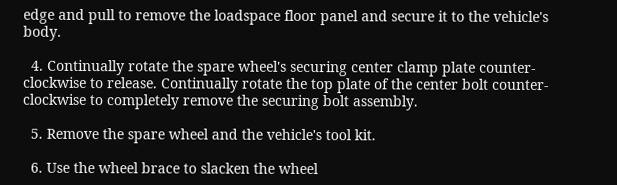edge and pull to remove the loadspace floor panel and secure it to the vehicle's body.

  4. Continually rotate the spare wheel's securing center clamp plate counter-clockwise to release. Continually rotate the top plate of the center bolt counter-clockwise to completely remove the securing bolt assembly.

  5. Remove the spare wheel and the vehicle's tool kit.

  6. Use the wheel brace to slacken the wheel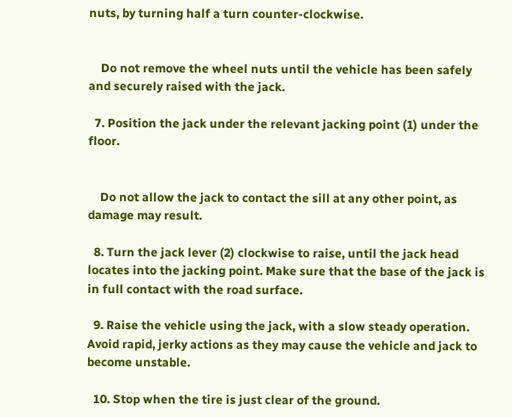nuts, by turning half a turn counter-clockwise.


    Do not remove the wheel nuts until the vehicle has been safely and securely raised with the jack.

  7. Position the jack under the relevant jacking point (1) under the floor.


    Do not allow the jack to contact the sill at any other point, as damage may result.

  8. Turn the jack lever (2) clockwise to raise, until the jack head locates into the jacking point. Make sure that the base of the jack is in full contact with the road surface.

  9. Raise the vehicle using the jack, with a slow steady operation. Avoid rapid, jerky actions as they may cause the vehicle and jack to become unstable.

  10. Stop when the tire is just clear of the ground.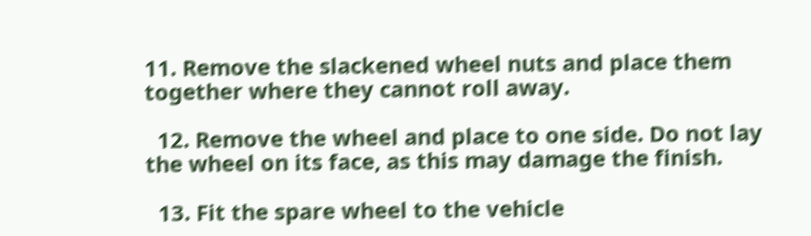11. Remove the slackened wheel nuts and place them together where they cannot roll away.

  12. Remove the wheel and place to one side. Do not lay the wheel on its face, as this may damage the finish.

  13. Fit the spare wheel to the vehicle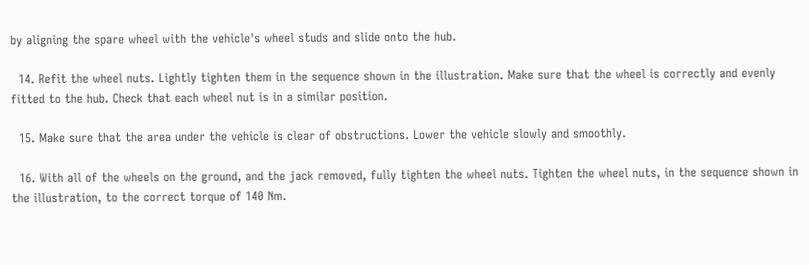by aligning the spare wheel with the vehicle's wheel studs and slide onto the hub.

  14. Refit the wheel nuts. Lightly tighten them in the sequence shown in the illustration. Make sure that the wheel is correctly and evenly fitted to the hub. Check that each wheel nut is in a similar position.

  15. Make sure that the area under the vehicle is clear of obstructions. Lower the vehicle slowly and smoothly.

  16. With all of the wheels on the ground, and the jack removed, fully tighten the wheel nuts. Tighten the wheel nuts, in the sequence shown in the illustration, to the correct torque of 140 Nm.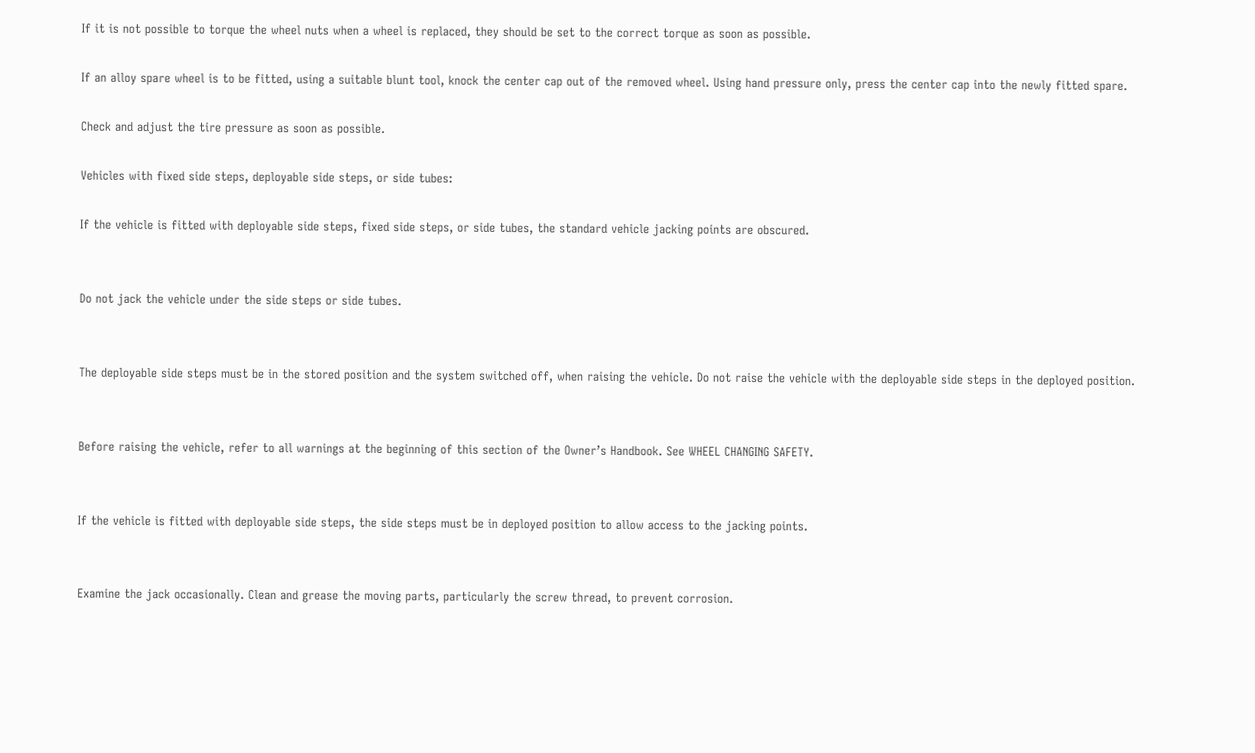If it is not possible to torque the wheel nuts when a wheel is replaced, they should be set to the correct torque as soon as possible.

If an alloy spare wheel is to be fitted, using a suitable blunt tool, knock the center cap out of the removed wheel. Using hand pressure only, press the center cap into the newly fitted spare.

Check and adjust the tire pressure as soon as possible.

Vehicles with fixed side steps, deployable side steps, or side tubes:

If the vehicle is fitted with deployable side steps, fixed side steps, or side tubes, the standard vehicle jacking points are obscured.


Do not jack the vehicle under the side steps or side tubes.


The deployable side steps must be in the stored position and the system switched off, when raising the vehicle. Do not raise the vehicle with the deployable side steps in the deployed position.


Before raising the vehicle, refer to all warnings at the beginning of this section of the Owner’s Handbook. See WHEEL CHANGING SAFETY.


If the vehicle is fitted with deployable side steps, the side steps must be in deployed position to allow access to the jacking points.


Examine the jack occasionally. Clean and grease the moving parts, particularly the screw thread, to prevent corrosion.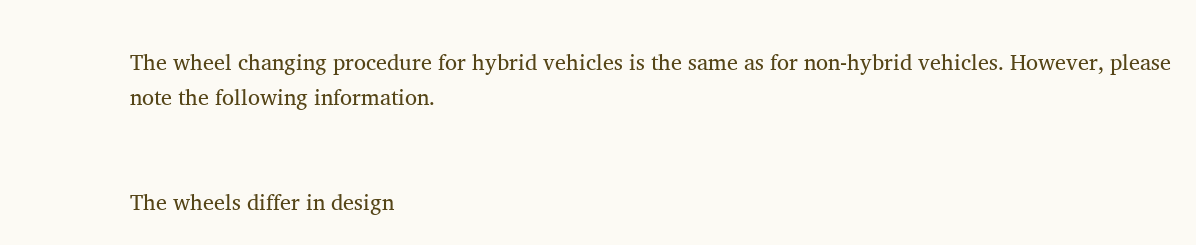The wheel changing procedure for hybrid vehicles is the same as for non-hybrid vehicles. However, please note the following information.


The wheels differ in design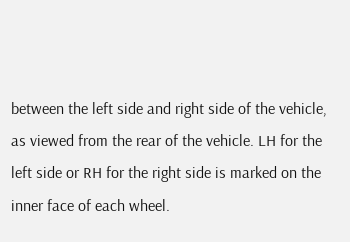between the left side and right side of the vehicle, as viewed from the rear of the vehicle. LH for the left side or RH for the right side is marked on the inner face of each wheel.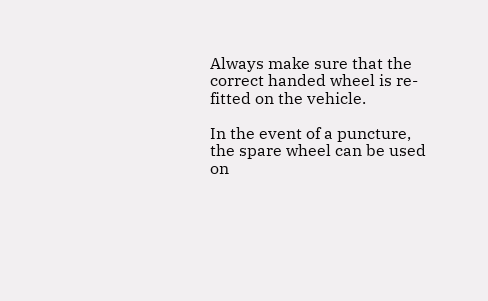Always make sure that the correct handed wheel is re-fitted on the vehicle.

In the event of a puncture, the spare wheel can be used on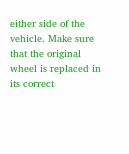either side of the vehicle. Make sure that the original wheel is replaced in its correct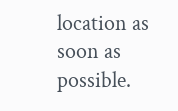location as soon as possible.